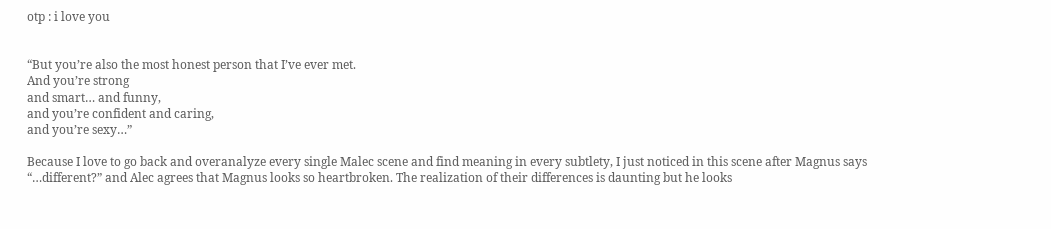otp : i love you


“But you’re also the most honest person that I’ve ever met.
And you’re strong
and smart… and funny,
and you’re confident and caring,
and you’re sexy…”

Because I love to go back and overanalyze every single Malec scene and find meaning in every subtlety, I just noticed in this scene after Magnus says “…different?” and Alec agrees that Magnus looks so heartbroken. The realization of their differences is daunting but he looks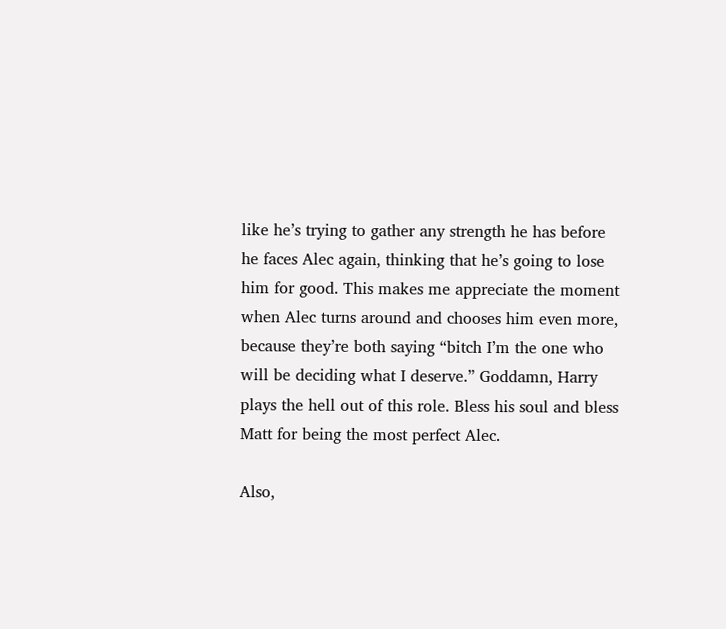like he’s trying to gather any strength he has before he faces Alec again, thinking that he’s going to lose him for good. This makes me appreciate the moment when Alec turns around and chooses him even more, because they’re both saying “bitch I’m the one who will be deciding what I deserve.” Goddamn, Harry plays the hell out of this role. Bless his soul and bless Matt for being the most perfect Alec.

Also,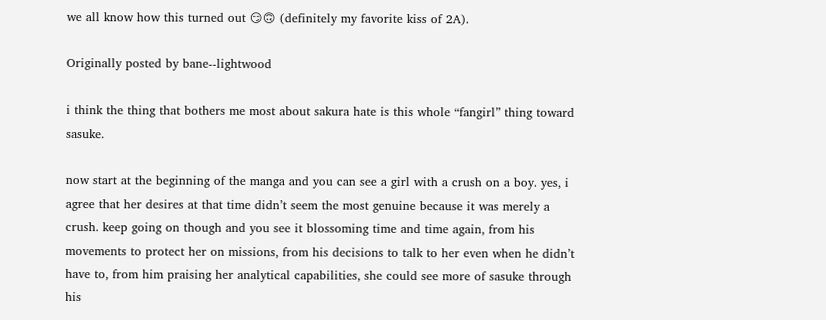we all know how this turned out 😏🙃 (definitely my favorite kiss of 2A).

Originally posted by bane--lightwood

i think the thing that bothers me most about sakura hate is this whole “fangirl” thing toward sasuke.

now start at the beginning of the manga and you can see a girl with a crush on a boy. yes, i agree that her desires at that time didn’t seem the most genuine because it was merely a crush. keep going on though and you see it blossoming time and time again, from his movements to protect her on missions, from his decisions to talk to her even when he didn’t have to, from him praising her analytical capabilities, she could see more of sasuke through his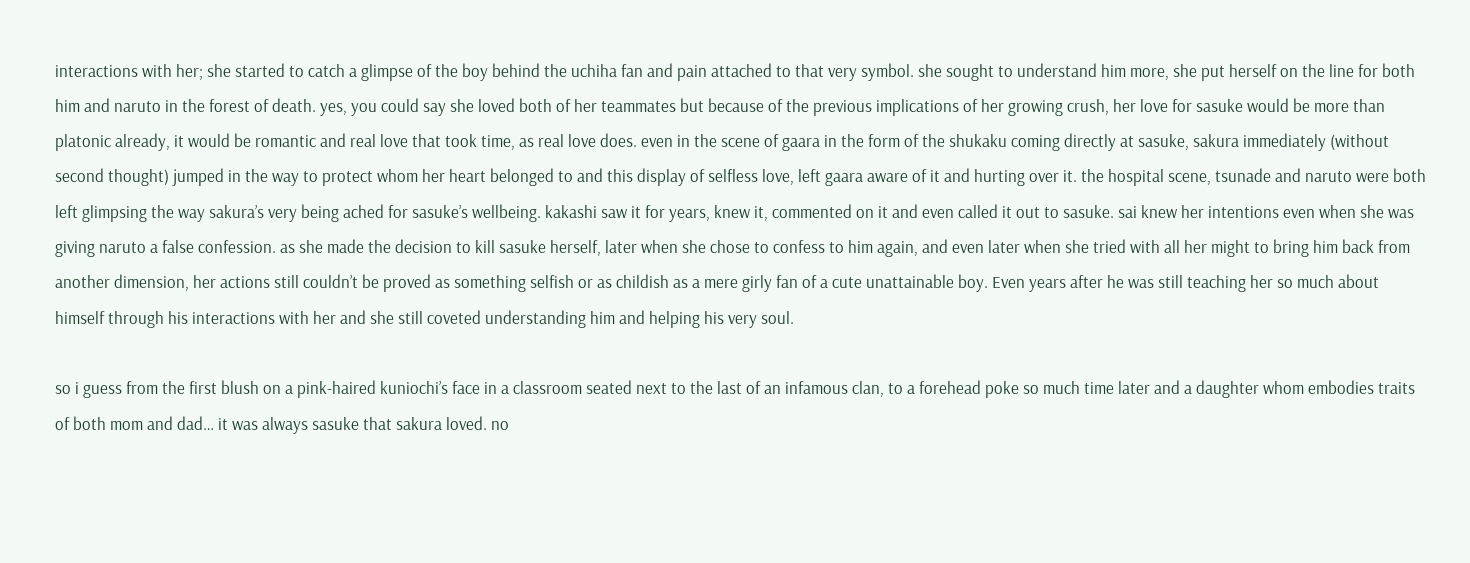interactions with her; she started to catch a glimpse of the boy behind the uchiha fan and pain attached to that very symbol. she sought to understand him more, she put herself on the line for both him and naruto in the forest of death. yes, you could say she loved both of her teammates but because of the previous implications of her growing crush, her love for sasuke would be more than platonic already, it would be romantic and real love that took time, as real love does. even in the scene of gaara in the form of the shukaku coming directly at sasuke, sakura immediately (without second thought) jumped in the way to protect whom her heart belonged to and this display of selfless love, left gaara aware of it and hurting over it. the hospital scene, tsunade and naruto were both left glimpsing the way sakura’s very being ached for sasuke’s wellbeing. kakashi saw it for years, knew it, commented on it and even called it out to sasuke. sai knew her intentions even when she was giving naruto a false confession. as she made the decision to kill sasuke herself, later when she chose to confess to him again, and even later when she tried with all her might to bring him back from another dimension, her actions still couldn’t be proved as something selfish or as childish as a mere girly fan of a cute unattainable boy. Even years after he was still teaching her so much about himself through his interactions with her and she still coveted understanding him and helping his very soul.

so i guess from the first blush on a pink-haired kuniochi’s face in a classroom seated next to the last of an infamous clan, to a forehead poke so much time later and a daughter whom embodies traits of both mom and dad… it was always sasuke that sakura loved. no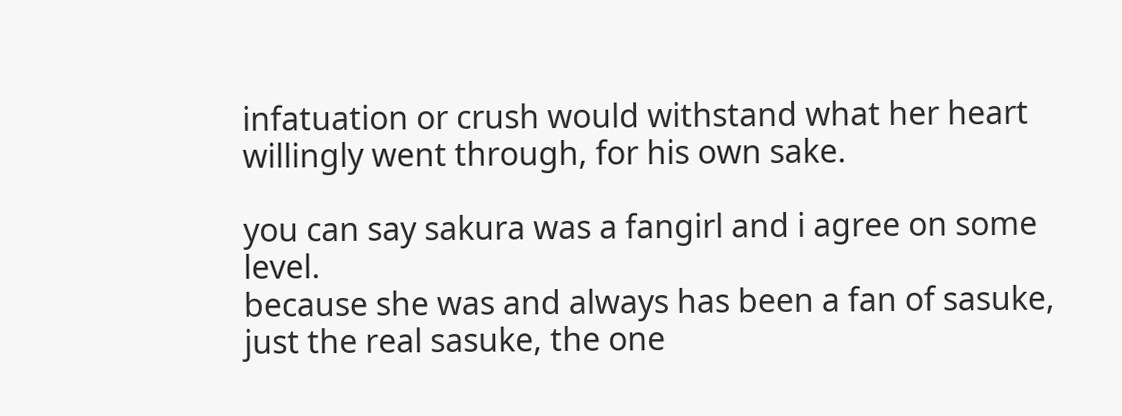infatuation or crush would withstand what her heart willingly went through, for his own sake.

you can say sakura was a fangirl and i agree on some level.
because she was and always has been a fan of sasuke, just the real sasuke, the one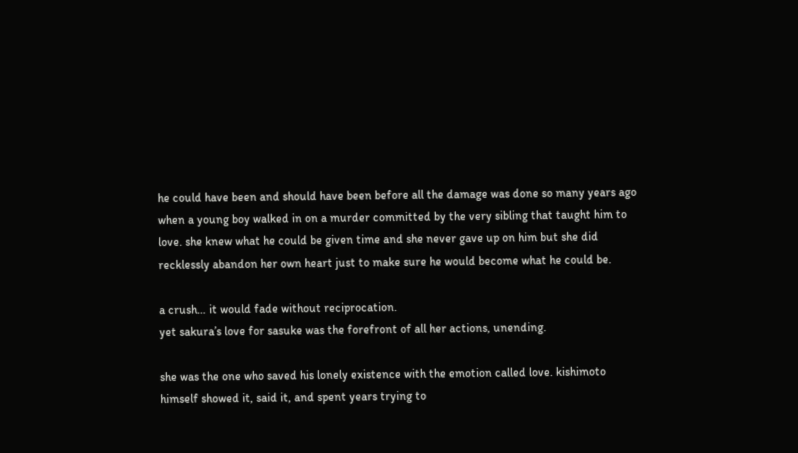he could have been and should have been before all the damage was done so many years ago when a young boy walked in on a murder committed by the very sibling that taught him to love. she knew what he could be given time and she never gave up on him but she did recklessly abandon her own heart just to make sure he would become what he could be.

a crush… it would fade without reciprocation.
yet sakura’s love for sasuke was the forefront of all her actions, unending.

she was the one who saved his lonely existence with the emotion called love. kishimoto himself showed it, said it, and spent years trying to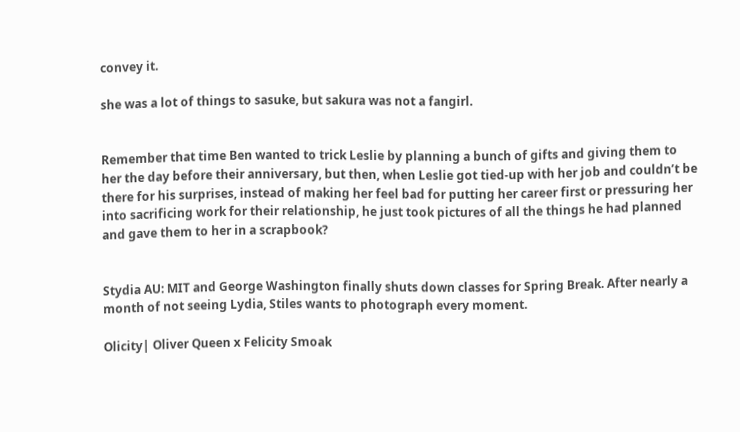convey it.

she was a lot of things to sasuke, but sakura was not a fangirl.


Remember that time Ben wanted to trick Leslie by planning a bunch of gifts and giving them to her the day before their anniversary, but then, when Leslie got tied-up with her job and couldn’t be there for his surprises, instead of making her feel bad for putting her career first or pressuring her into sacrificing work for their relationship, he just took pictures of all the things he had planned and gave them to her in a scrapbook?


Stydia AU: MIT and George Washington finally shuts down classes for Spring Break. After nearly a month of not seeing Lydia, Stiles wants to photograph every moment.

Olicity| Oliver Queen x Felicity Smoak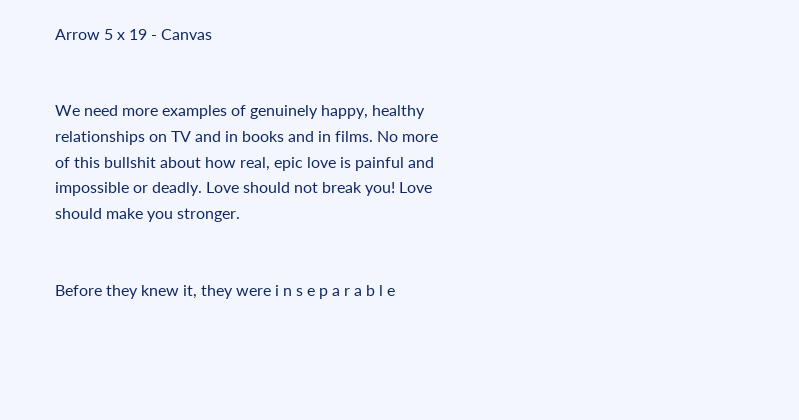Arrow 5 x 19 - Canvas


We need more examples of genuinely happy, healthy relationships on TV and in books and in films. No more of this bullshit about how real, epic love is painful and impossible or deadly. Love should not break you! Love should make you stronger.


Before they knew it, they were i n s e p a r a b l e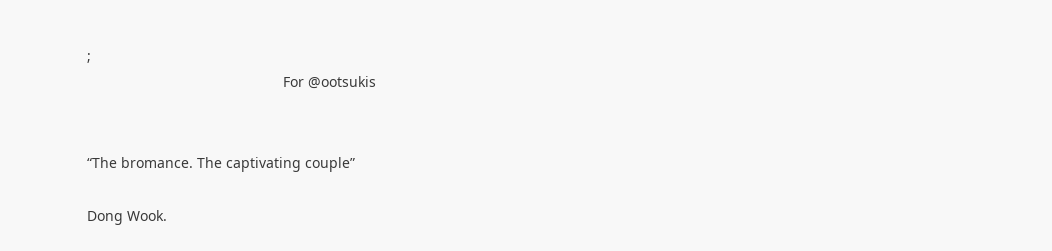;
                                                 For @ootsukis


“The bromance. The captivating couple”

Dong Wook.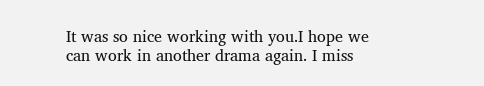It was so nice working with you.I hope we can work in another drama again. I miss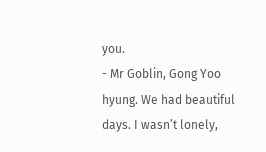you.
- Mr Goblin, Gong Yoo hyung. We had beautiful days. I wasn’t lonely,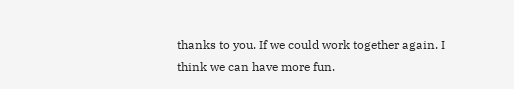thanks to you. If we could work together again. I think we can have more fun.